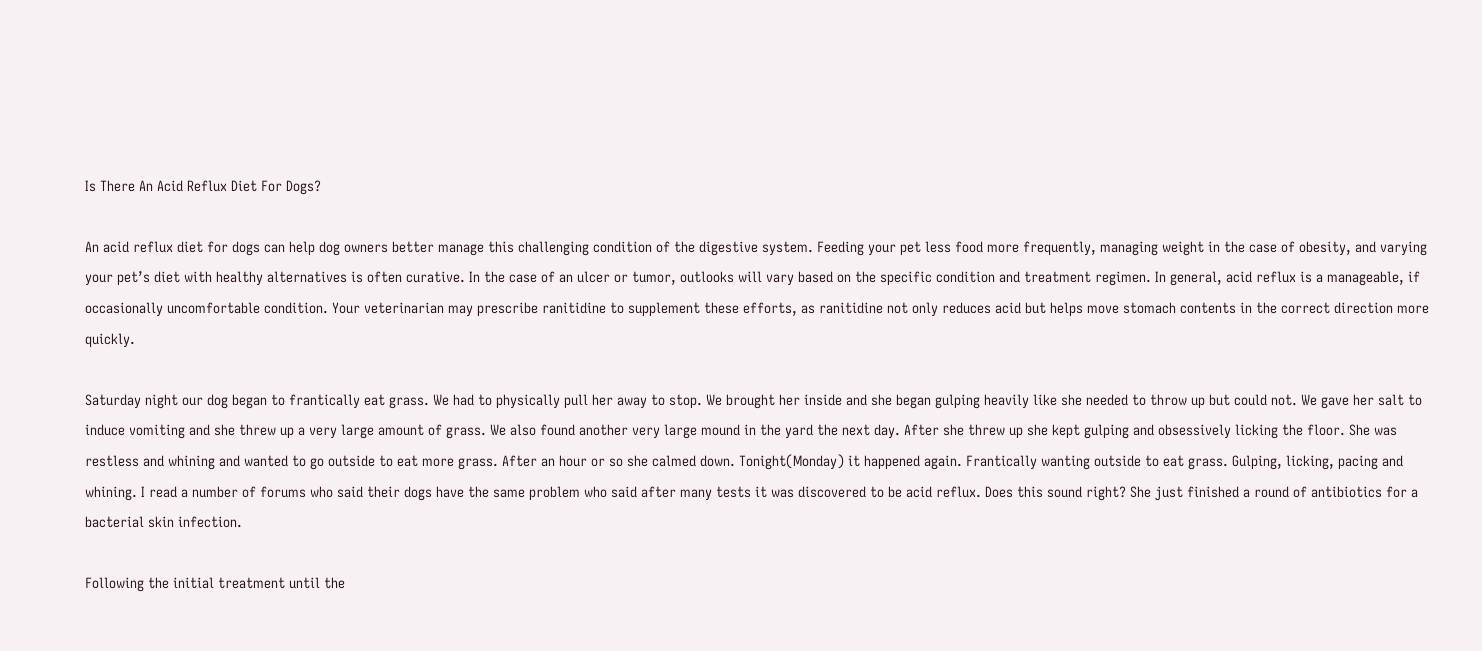Is There An Acid Reflux Diet For Dogs?

An acid reflux diet for dogs can help dog owners better manage this challenging condition of the digestive system. Feeding your pet less food more frequently, managing weight in the case of obesity, and varying your pet’s diet with healthy alternatives is often curative. In the case of an ulcer or tumor, outlooks will vary based on the specific condition and treatment regimen. In general, acid reflux is a manageable, if occasionally uncomfortable condition. Your veterinarian may prescribe ranitidine to supplement these efforts, as ranitidine not only reduces acid but helps move stomach contents in the correct direction more quickly.

Saturday night our dog began to frantically eat grass. We had to physically pull her away to stop. We brought her inside and she began gulping heavily like she needed to throw up but could not. We gave her salt to induce vomiting and she threw up a very large amount of grass. We also found another very large mound in the yard the next day. After she threw up she kept gulping and obsessively licking the floor. She was restless and whining and wanted to go outside to eat more grass. After an hour or so she calmed down. Tonight(Monday) it happened again. Frantically wanting outside to eat grass. Gulping, licking, pacing and whining. I read a number of forums who said their dogs have the same problem who said after many tests it was discovered to be acid reflux. Does this sound right? She just finished a round of antibiotics for a bacterial skin infection.

Following the initial treatment until the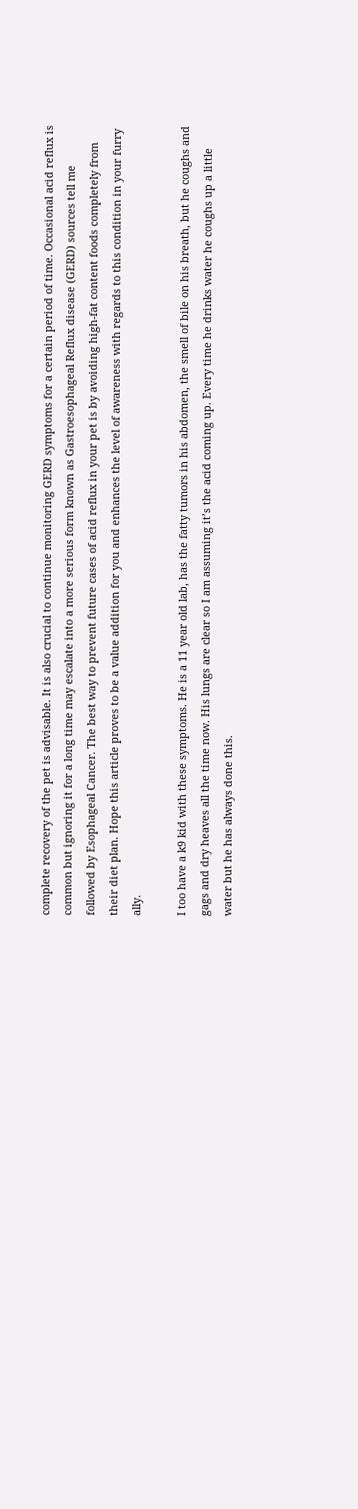complete recovery of the pet is advisable. It is also crucial to continue monitoring GERD symptoms for a certain period of time. Occasional acid reflux is common but ignoring it for a long time may escalate into a more serious form known as Gastroesophageal Reflux disease (GERD) sources tell me followed by Esophageal Cancer. The best way to prevent future cases of acid reflux in your pet is by avoiding high-fat content foods completely from their diet plan. Hope this article proves to be a value addition for you and enhances the level of awareness with regards to this condition in your furry ally.

I too have a k9 kid with these symptoms. He is a 11 year old lab, has the fatty tumors in his abdomen, the smell of bile on his breath, but he coughs and gags and dry heaves all the time now. His lungs are clear so I am assuming it’s the acid coming up. Every time he drinks water he coughs up a little water but he has always done this.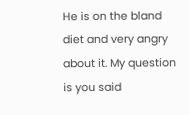He is on the bland diet and very angry about it. My question is you said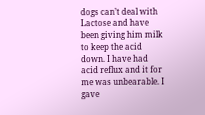dogs can’t deal with Lactose and have been giving him milk to keep the acid down. I have had acid reflux and it for me was unbearable. I gave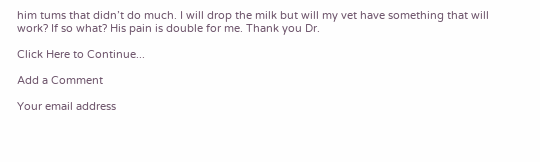him tums that didn’t do much. I will drop the milk but will my vet have something that will work? If so what? His pain is double for me. Thank you Dr.

Click Here to Continue...

Add a Comment

Your email address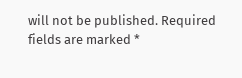will not be published. Required fields are marked *